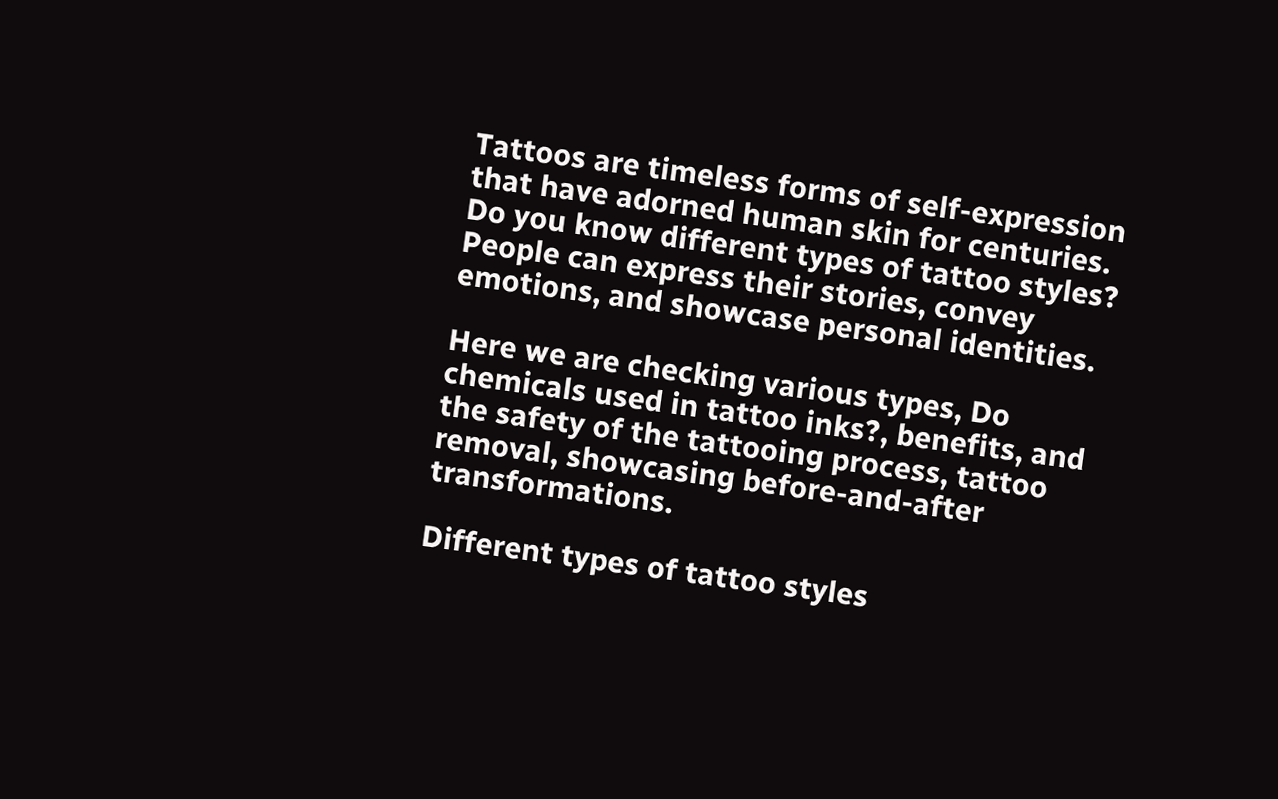Tattoos are timeless forms of self-expression that have adorned human skin for centuries. Do you know different types of tattoo styles?  People can express their stories, convey emotions, and showcase personal identities.

Here we are checking various types, Do chemicals used in tattoo inks?, benefits, and the safety of the tattooing process, tattoo removal, showcasing before-and-after transformations.

Different types of tattoo styles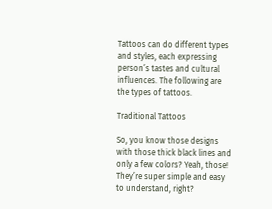Tattoos can do different types and styles, each expressing person’s tastes and cultural influences. The following are the types of tattoos.

Traditional Tattoos

So, you know those designs with those thick black lines and only a few colors? Yeah, those! They’re super simple and easy to understand, right?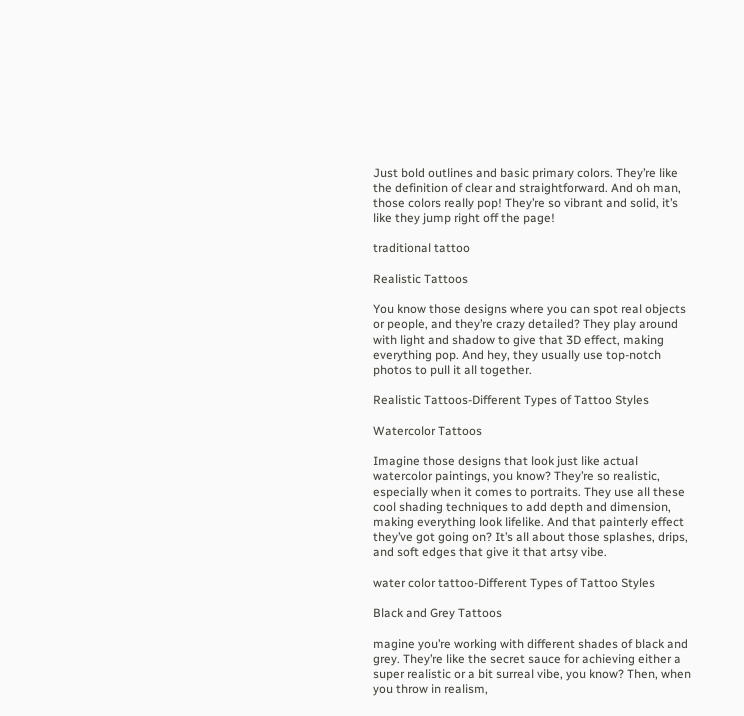Just bold outlines and basic primary colors. They’re like the definition of clear and straightforward. And oh man, those colors really pop! They’re so vibrant and solid, it’s like they jump right off the page!

traditional tattoo

Realistic Tattoos

You know those designs where you can spot real objects or people, and they’re crazy detailed? They play around with light and shadow to give that 3D effect, making everything pop. And hey, they usually use top-notch photos to pull it all together.

Realistic Tattoos-Different Types of Tattoo Styles

Watercolor Tattoos

Imagine those designs that look just like actual watercolor paintings, you know? They’re so realistic, especially when it comes to portraits. They use all these cool shading techniques to add depth and dimension, making everything look lifelike. And that painterly effect they’ve got going on? It’s all about those splashes, drips, and soft edges that give it that artsy vibe.

water color tattoo-Different Types of Tattoo Styles

Black and Grey Tattoos

magine you’re working with different shades of black and grey. They’re like the secret sauce for achieving either a super realistic or a bit surreal vibe, you know? Then, when you throw in realism,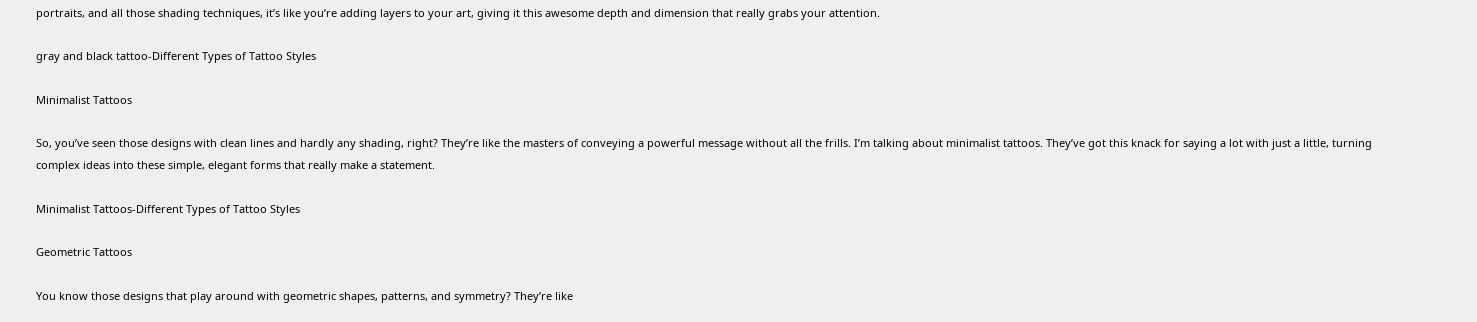portraits, and all those shading techniques, it’s like you’re adding layers to your art, giving it this awesome depth and dimension that really grabs your attention.

gray and black tattoo-Different Types of Tattoo Styles

Minimalist Tattoos

So, you’ve seen those designs with clean lines and hardly any shading, right? They’re like the masters of conveying a powerful message without all the frills. I’m talking about minimalist tattoos. They’ve got this knack for saying a lot with just a little, turning complex ideas into these simple, elegant forms that really make a statement.

Minimalist Tattoos-Different Types of Tattoo Styles

Geometric Tattoos

You know those designs that play around with geometric shapes, patterns, and symmetry? They’re like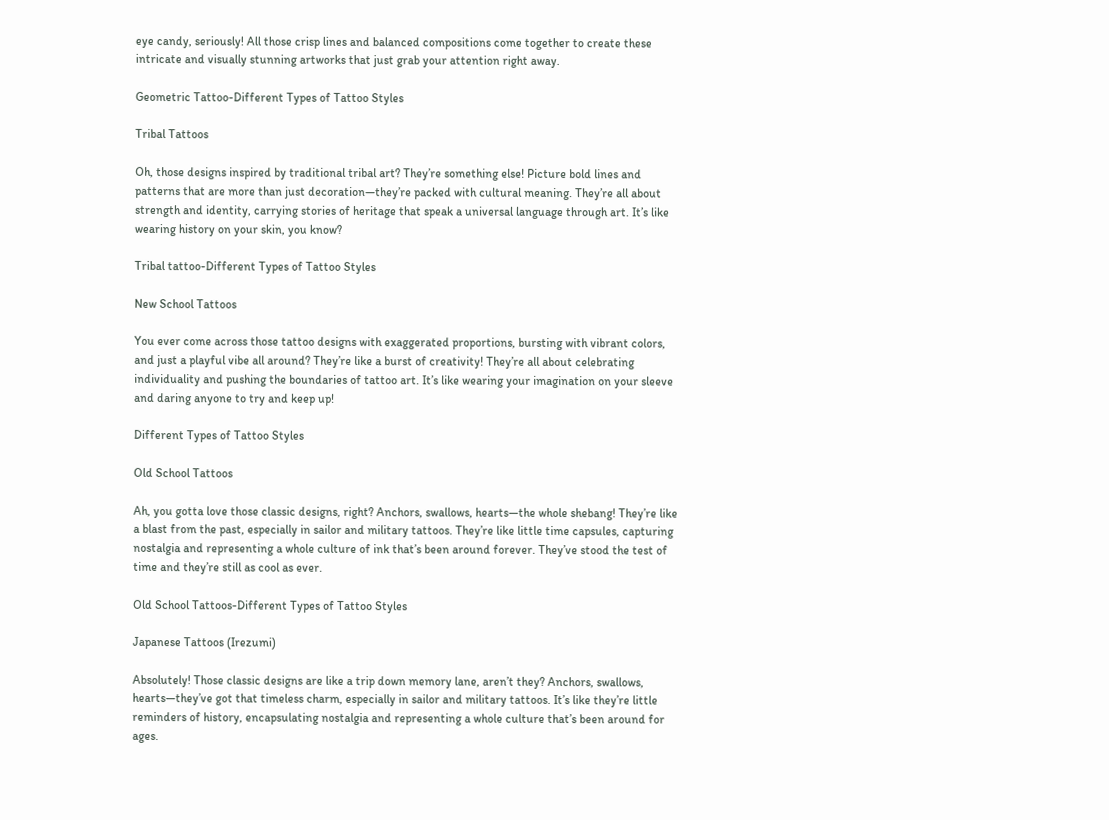eye candy, seriously! All those crisp lines and balanced compositions come together to create these intricate and visually stunning artworks that just grab your attention right away.

Geometric Tattoo-Different Types of Tattoo Styles

Tribal Tattoos

Oh, those designs inspired by traditional tribal art? They’re something else! Picture bold lines and patterns that are more than just decoration—they’re packed with cultural meaning. They’re all about strength and identity, carrying stories of heritage that speak a universal language through art. It’s like wearing history on your skin, you know?

Tribal tattoo-Different Types of Tattoo Styles

New School Tattoos

You ever come across those tattoo designs with exaggerated proportions, bursting with vibrant colors, and just a playful vibe all around? They’re like a burst of creativity! They’re all about celebrating individuality and pushing the boundaries of tattoo art. It’s like wearing your imagination on your sleeve and daring anyone to try and keep up!

Different Types of Tattoo Styles

Old School Tattoos

Ah, you gotta love those classic designs, right? Anchors, swallows, hearts—the whole shebang! They’re like a blast from the past, especially in sailor and military tattoos. They’re like little time capsules, capturing nostalgia and representing a whole culture of ink that’s been around forever. They’ve stood the test of time and they’re still as cool as ever.

Old School Tattoos-Different Types of Tattoo Styles

Japanese Tattoos (Irezumi)

Absolutely! Those classic designs are like a trip down memory lane, aren’t they? Anchors, swallows, hearts—they’ve got that timeless charm, especially in sailor and military tattoos. It’s like they’re little reminders of history, encapsulating nostalgia and representing a whole culture that’s been around for ages.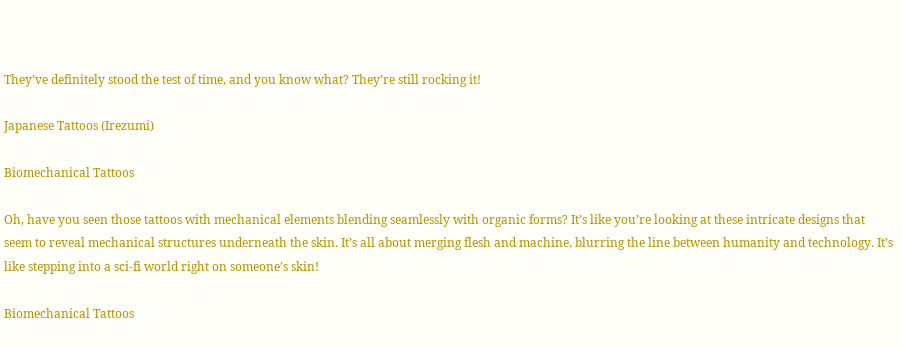They’ve definitely stood the test of time, and you know what? They’re still rocking it!

Japanese Tattoos (Irezumi)

Biomechanical Tattoos

Oh, have you seen those tattoos with mechanical elements blending seamlessly with organic forms? It’s like you’re looking at these intricate designs that seem to reveal mechanical structures underneath the skin. It’s all about merging flesh and machine, blurring the line between humanity and technology. It’s like stepping into a sci-fi world right on someone’s skin!

Biomechanical Tattoos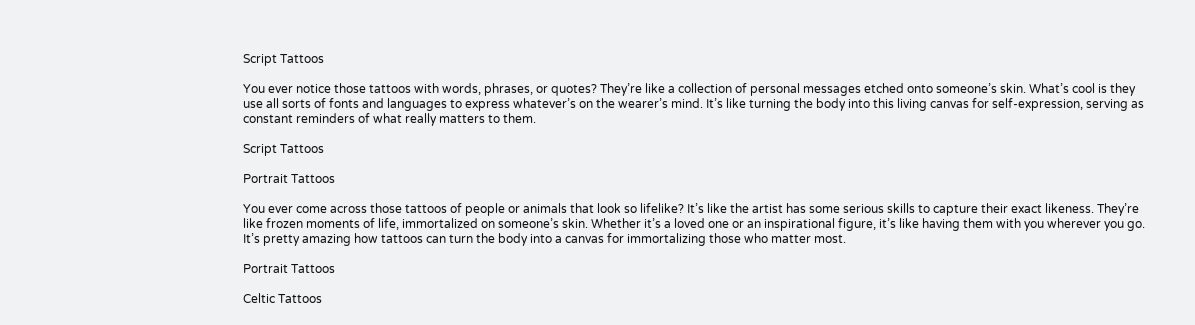Script Tattoos

You ever notice those tattoos with words, phrases, or quotes? They’re like a collection of personal messages etched onto someone’s skin. What’s cool is they use all sorts of fonts and languages to express whatever’s on the wearer’s mind. It’s like turning the body into this living canvas for self-expression, serving as constant reminders of what really matters to them.

Script Tattoos

Portrait Tattoos

You ever come across those tattoos of people or animals that look so lifelike? It’s like the artist has some serious skills to capture their exact likeness. They’re like frozen moments of life, immortalized on someone’s skin. Whether it’s a loved one or an inspirational figure, it’s like having them with you wherever you go. It’s pretty amazing how tattoos can turn the body into a canvas for immortalizing those who matter most.

Portrait Tattoos

Celtic Tattoos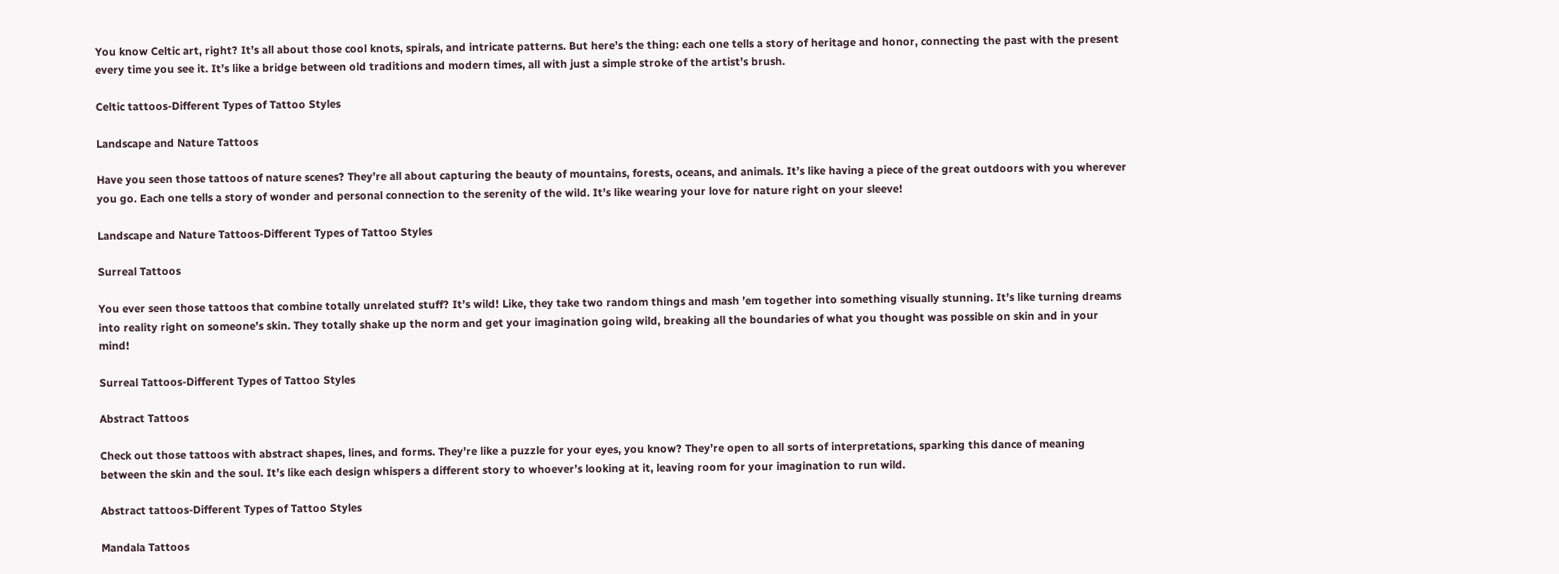You know Celtic art, right? It’s all about those cool knots, spirals, and intricate patterns. But here’s the thing: each one tells a story of heritage and honor, connecting the past with the present every time you see it. It’s like a bridge between old traditions and modern times, all with just a simple stroke of the artist’s brush.

Celtic tattoos-Different Types of Tattoo Styles

Landscape and Nature Tattoos

Have you seen those tattoos of nature scenes? They’re all about capturing the beauty of mountains, forests, oceans, and animals. It’s like having a piece of the great outdoors with you wherever you go. Each one tells a story of wonder and personal connection to the serenity of the wild. It’s like wearing your love for nature right on your sleeve!

Landscape and Nature Tattoos-Different Types of Tattoo Styles

Surreal Tattoos

You ever seen those tattoos that combine totally unrelated stuff? It’s wild! Like, they take two random things and mash ’em together into something visually stunning. It’s like turning dreams into reality right on someone’s skin. They totally shake up the norm and get your imagination going wild, breaking all the boundaries of what you thought was possible on skin and in your mind!

Surreal Tattoos-Different Types of Tattoo Styles

Abstract Tattoos

Check out those tattoos with abstract shapes, lines, and forms. They’re like a puzzle for your eyes, you know? They’re open to all sorts of interpretations, sparking this dance of meaning between the skin and the soul. It’s like each design whispers a different story to whoever’s looking at it, leaving room for your imagination to run wild.

Abstract tattoos-Different Types of Tattoo Styles

Mandala Tattoos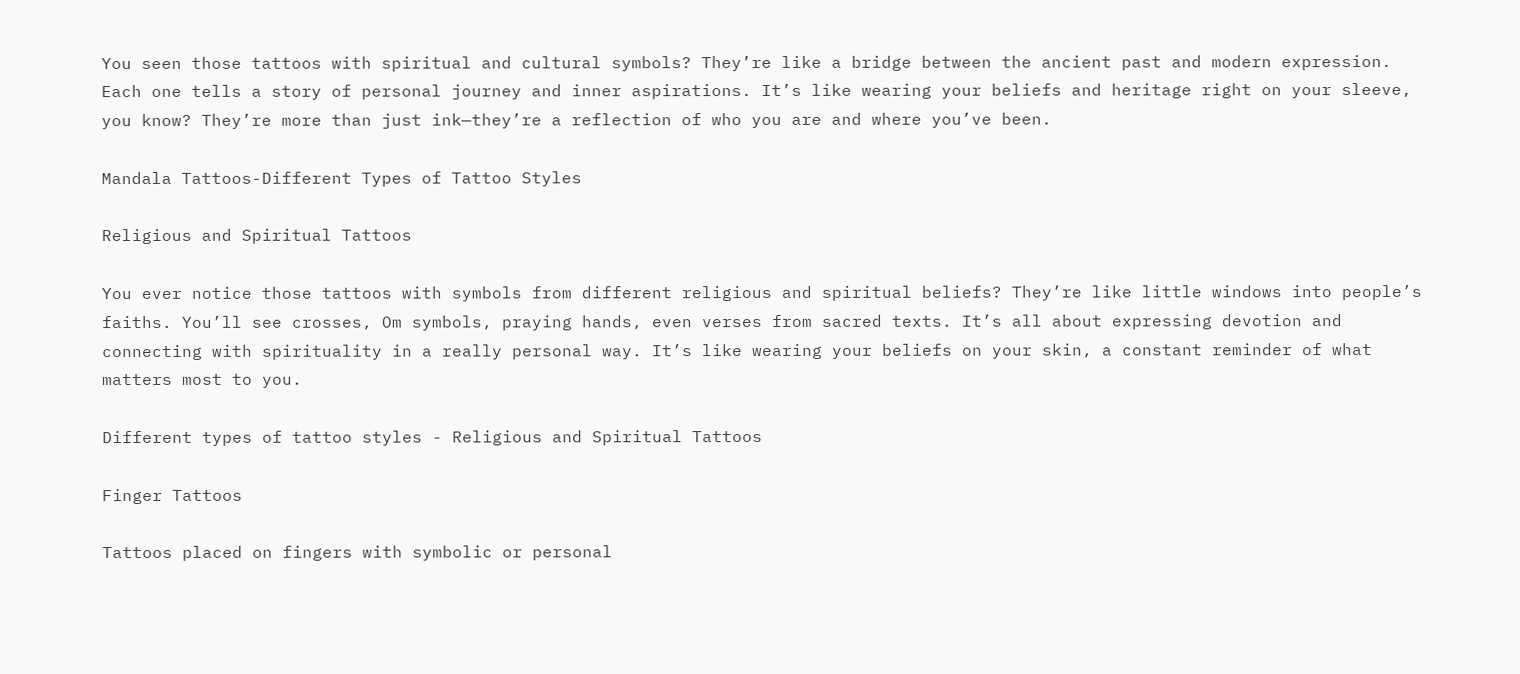You seen those tattoos with spiritual and cultural symbols? They’re like a bridge between the ancient past and modern expression. Each one tells a story of personal journey and inner aspirations. It’s like wearing your beliefs and heritage right on your sleeve, you know? They’re more than just ink—they’re a reflection of who you are and where you’ve been.

Mandala Tattoos-Different Types of Tattoo Styles

Religious and Spiritual Tattoos

You ever notice those tattoos with symbols from different religious and spiritual beliefs? They’re like little windows into people’s faiths. You’ll see crosses, Om symbols, praying hands, even verses from sacred texts. It’s all about expressing devotion and connecting with spirituality in a really personal way. It’s like wearing your beliefs on your skin, a constant reminder of what matters most to you.

Different types of tattoo styles - Religious and Spiritual Tattoos

Finger Tattoos

Tattoos placed on fingers with symbolic or personal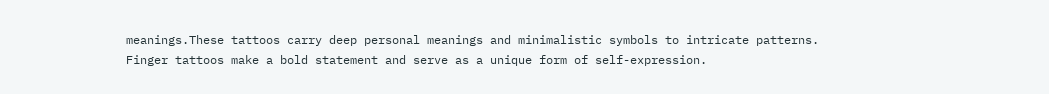meanings.These tattoos carry deep personal meanings and minimalistic symbols to intricate patterns. Finger tattoos make a bold statement and serve as a unique form of self-expression.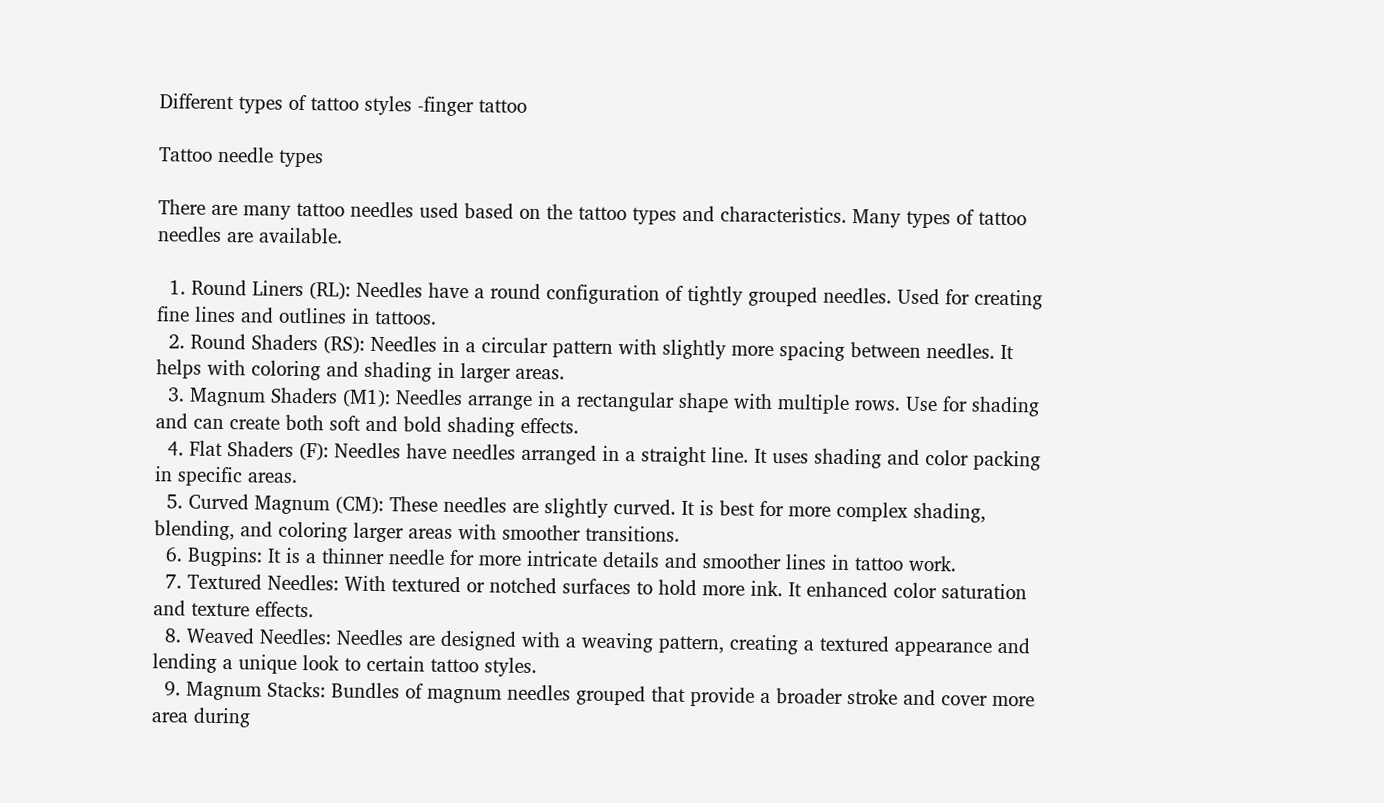Different types of tattoo styles -finger tattoo

Tattoo needle types

There are many tattoo needles used based on the tattoo types and characteristics. Many types of tattoo needles are available.

  1. Round Liners (RL): Needles have a round configuration of tightly grouped needles. Used for creating fine lines and outlines in tattoos.
  2. Round Shaders (RS): Needles in a circular pattern with slightly more spacing between needles. It helps with coloring and shading in larger areas.
  3. Magnum Shaders (M1): Needles arrange in a rectangular shape with multiple rows. Use for shading and can create both soft and bold shading effects.
  4. Flat Shaders (F): Needles have needles arranged in a straight line. It uses shading and color packing in specific areas.
  5. Curved Magnum (CM): These needles are slightly curved. It is best for more complex shading, blending, and coloring larger areas with smoother transitions.
  6. Bugpins: It is a thinner needle for more intricate details and smoother lines in tattoo work.
  7. Textured Needles: With textured or notched surfaces to hold more ink. It enhanced color saturation and texture effects.
  8. Weaved Needles: Needles are designed with a weaving pattern, creating a textured appearance and lending a unique look to certain tattoo styles.
  9. Magnum Stacks: Bundles of magnum needles grouped that provide a broader stroke and cover more area during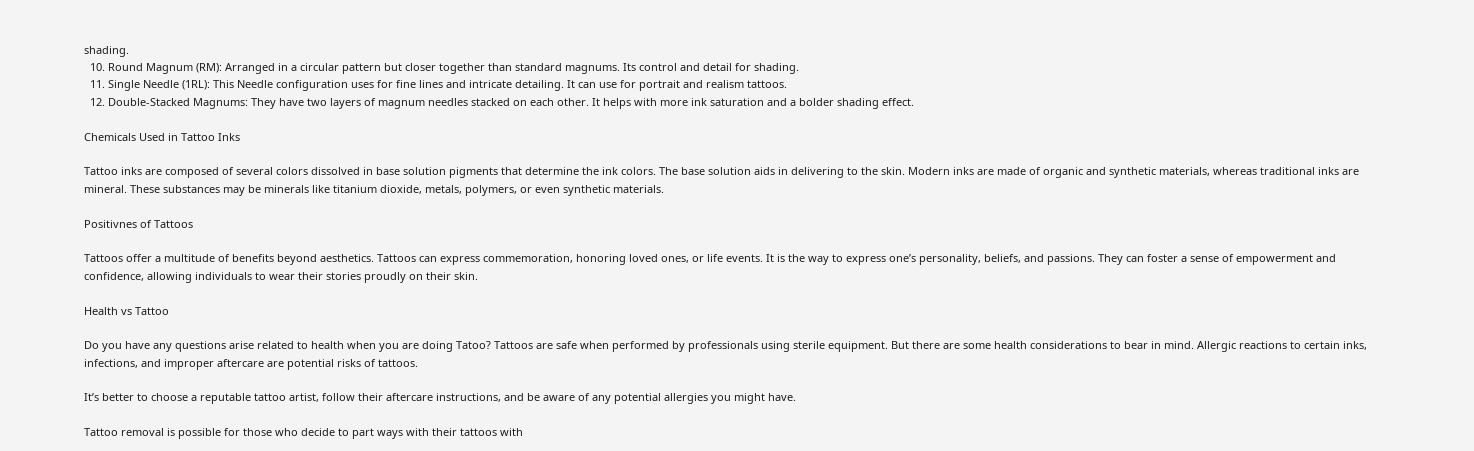shading.
  10. Round Magnum (RM): Arranged in a circular pattern but closer together than standard magnums. Its control and detail for shading.
  11. Single Needle (1RL): This Needle configuration uses for fine lines and intricate detailing. It can use for portrait and realism tattoos.
  12. Double-Stacked Magnums: They have two layers of magnum needles stacked on each other. It helps with more ink saturation and a bolder shading effect.

Chemicals Used in Tattoo Inks

Tattoo inks are composed of several colors dissolved in base solution pigments that determine the ink colors. The base solution aids in delivering to the skin. Modern inks are made of organic and synthetic materials, whereas traditional inks are mineral. These substances may be minerals like titanium dioxide, metals, polymers, or even synthetic materials.

Positivnes of Tattoos

Tattoos offer a multitude of benefits beyond aesthetics. Tattoos can express commemoration, honoring loved ones, or life events. It is the way to express one’s personality, beliefs, and passions. They can foster a sense of empowerment and confidence, allowing individuals to wear their stories proudly on their skin.

Health vs Tattoo

Do you have any questions arise related to health when you are doing Tatoo? Tattoos are safe when performed by professionals using sterile equipment. But there are some health considerations to bear in mind. Allergic reactions to certain inks, infections, and improper aftercare are potential risks of tattoos.

It’s better to choose a reputable tattoo artist, follow their aftercare instructions, and be aware of any potential allergies you might have.

Tattoo removal is possible for those who decide to part ways with their tattoos with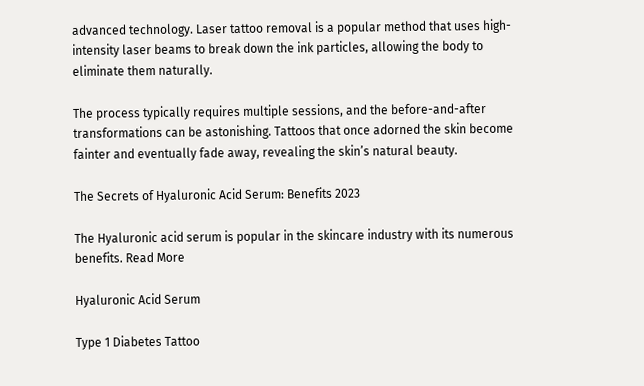advanced technology. Laser tattoo removal is a popular method that uses high-intensity laser beams to break down the ink particles, allowing the body to eliminate them naturally.

The process typically requires multiple sessions, and the before-and-after transformations can be astonishing. Tattoos that once adorned the skin become fainter and eventually fade away, revealing the skin’s natural beauty.

The Secrets of Hyaluronic Acid Serum: Benefits 2023

The Hyaluronic acid serum is popular in the skincare industry with its numerous benefits. Read More

Hyaluronic Acid Serum

Type 1 Diabetes Tattoo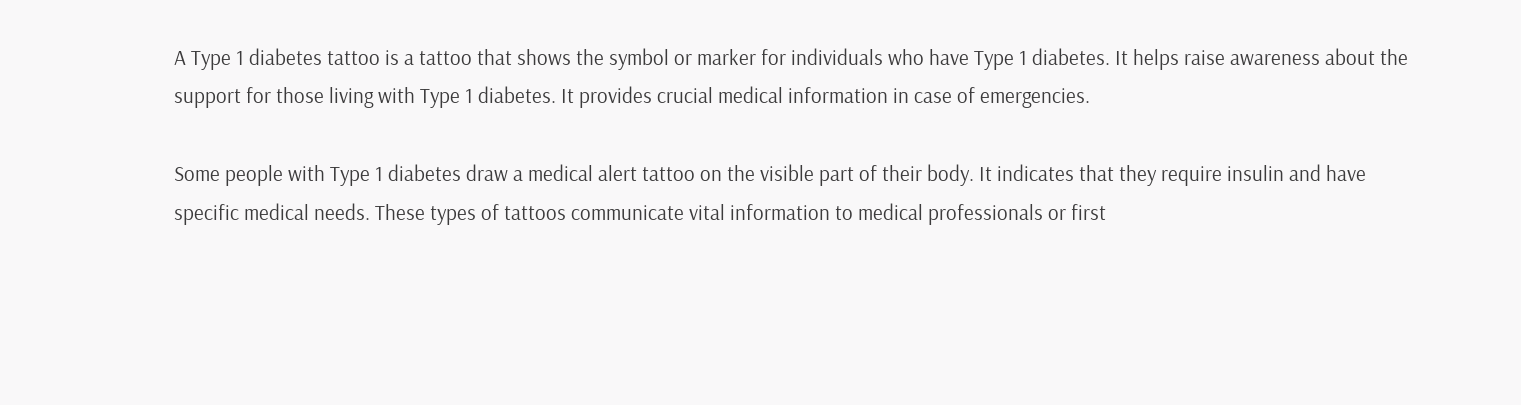A Type 1 diabetes tattoo is a tattoo that shows the symbol or marker for individuals who have Type 1 diabetes. It helps raise awareness about the support for those living with Type 1 diabetes. It provides crucial medical information in case of emergencies.

Some people with Type 1 diabetes draw a medical alert tattoo on the visible part of their body. It indicates that they require insulin and have specific medical needs. These types of tattoos communicate vital information to medical professionals or first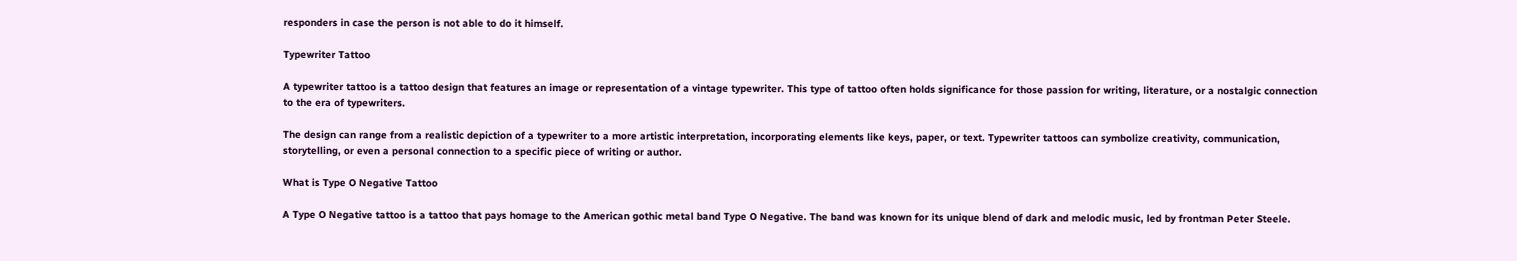responders in case the person is not able to do it himself.

Typewriter Tattoo

A typewriter tattoo is a tattoo design that features an image or representation of a vintage typewriter. This type of tattoo often holds significance for those passion for writing, literature, or a nostalgic connection to the era of typewriters.

The design can range from a realistic depiction of a typewriter to a more artistic interpretation, incorporating elements like keys, paper, or text. Typewriter tattoos can symbolize creativity, communication, storytelling, or even a personal connection to a specific piece of writing or author.

What is Type O Negative Tattoo

A Type O Negative tattoo is a tattoo that pays homage to the American gothic metal band Type O Negative. The band was known for its unique blend of dark and melodic music, led by frontman Peter Steele.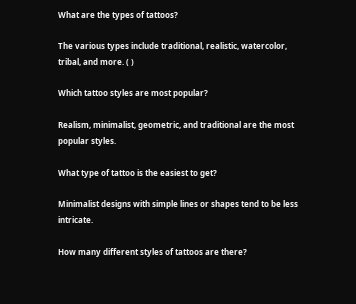What are the types of tattoos?

The various types include traditional, realistic, watercolor, tribal, and more. ( )

Which tattoo styles are most popular?

Realism, minimalist, geometric, and traditional are the most popular styles.

What type of tattoo is the easiest to get?

Minimalist designs with simple lines or shapes tend to be less intricate.

How many different styles of tattoos are there?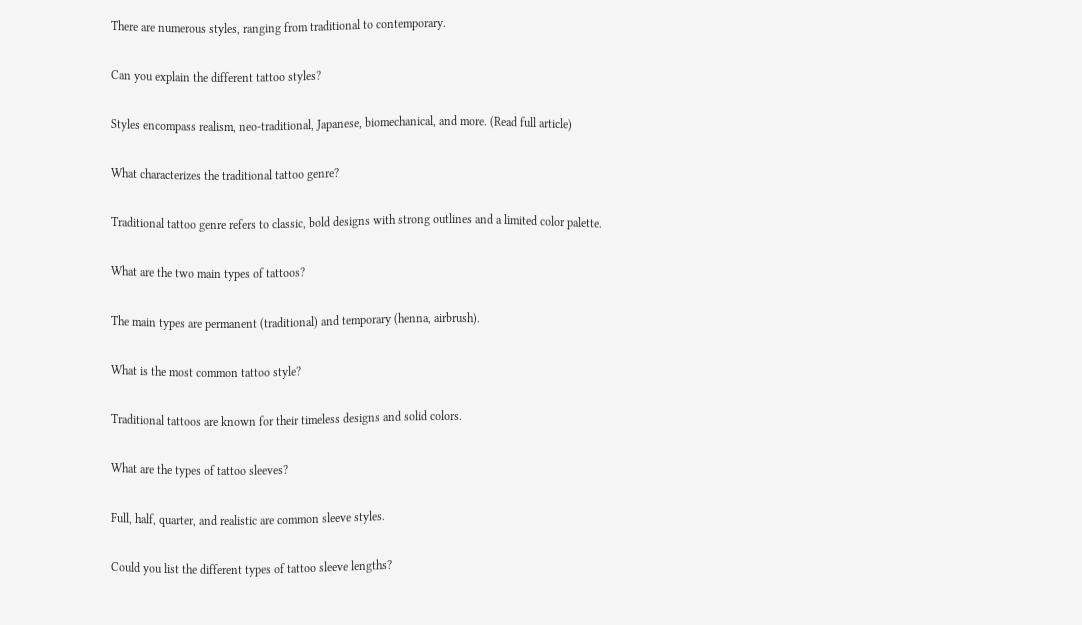There are numerous styles, ranging from traditional to contemporary.

Can you explain the different tattoo styles?

Styles encompass realism, neo-traditional, Japanese, biomechanical, and more. (Read full article)

What characterizes the traditional tattoo genre?

Traditional tattoo genre refers to classic, bold designs with strong outlines and a limited color palette.

What are the two main types of tattoos?

The main types are permanent (traditional) and temporary (henna, airbrush).

What is the most common tattoo style?

Traditional tattoos are known for their timeless designs and solid colors.

What are the types of tattoo sleeves?

Full, half, quarter, and realistic are common sleeve styles.

Could you list the different types of tattoo sleeve lengths?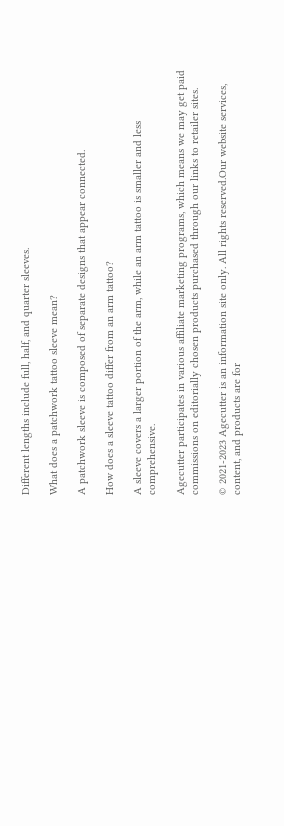Different lengths include full, half, and quarter sleeves.

What does a patchwork tattoo sleeve mean?

A patchwork sleeve is composed of separate designs that appear connected.

How does a sleeve tattoo differ from an arm tattoo?

A sleeve covers a larger portion of the arm, while an arm tattoo is smaller and less comprehensive.

Agecutter participates in various affiliate marketing programs, which means we may get paid commissions on editorially chosen products purchased through our links to retailer sites.

© 2021-2023 Agecutter is an information site only. All rights reserved.Our website services, content, and products are for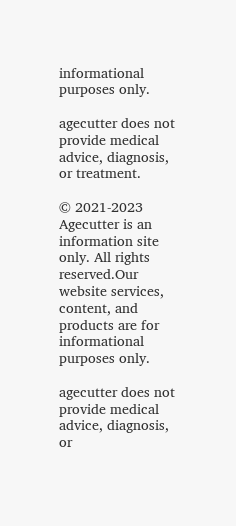informational purposes only.

agecutter does not provide medical advice, diagnosis, or treatment.

© 2021-2023 Agecutter is an information site only. All rights reserved.Our website services, content, and products are for informational purposes only.

agecutter does not provide medical advice, diagnosis, or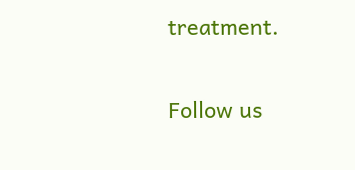treatment.

Follow us